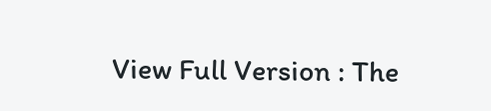View Full Version : The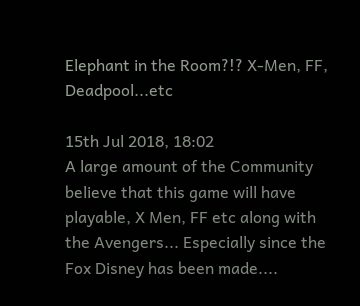Elephant in the Room?!? X-Men, FF, Deadpool...etc

15th Jul 2018, 18:02
A large amount of the Community believe that this game will have playable, X Men, FF etc along with the Avengers... Especially since the Fox Disney has been made....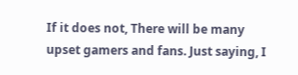If it does not, There will be many upset gamers and fans. Just saying, I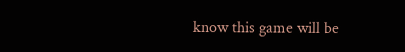know this game will be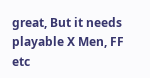great, But it needs playable X Men, FF etc